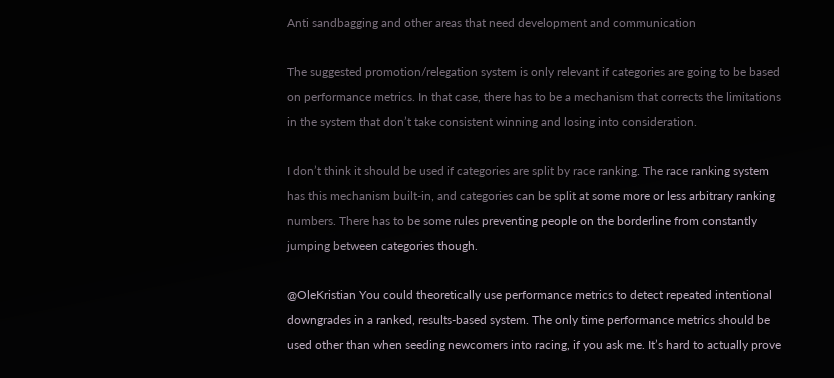Anti sandbagging and other areas that need development and communication

The suggested promotion/relegation system is only relevant if categories are going to be based on performance metrics. In that case, there has to be a mechanism that corrects the limitations in the system that don’t take consistent winning and losing into consideration.

I don’t think it should be used if categories are split by race ranking. The race ranking system has this mechanism built-in, and categories can be split at some more or less arbitrary ranking numbers. There has to be some rules preventing people on the borderline from constantly jumping between categories though.

@OleKristian You could theoretically use performance metrics to detect repeated intentional downgrades in a ranked, results-based system. The only time performance metrics should be used other than when seeding newcomers into racing, if you ask me. It’s hard to actually prove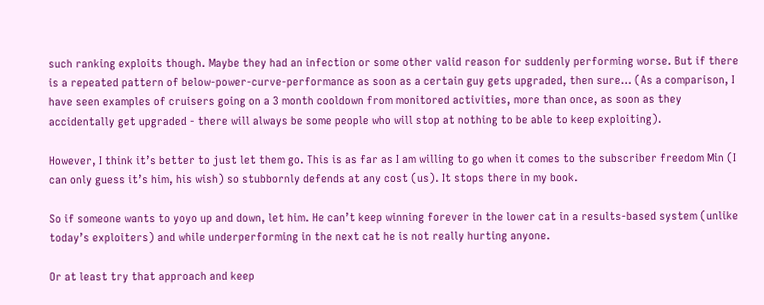such ranking exploits though. Maybe they had an infection or some other valid reason for suddenly performing worse. But if there is a repeated pattern of below-power-curve-performance as soon as a certain guy gets upgraded, then sure… (As a comparison, I have seen examples of cruisers going on a 3 month cooldown from monitored activities, more than once, as soon as they accidentally get upgraded - there will always be some people who will stop at nothing to be able to keep exploiting).

However, I think it’s better to just let them go. This is as far as I am willing to go when it comes to the subscriber freedom Min (I can only guess it’s him, his wish) so stubbornly defends at any cost (us). It stops there in my book.

So if someone wants to yoyo up and down, let him. He can’t keep winning forever in the lower cat in a results-based system (unlike today’s exploiters) and while underperforming in the next cat he is not really hurting anyone.

Or at least try that approach and keep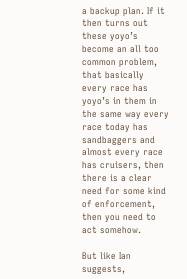a backup plan. If it then turns out these yoyo’s become an all too common problem, that basically every race has yoyo’s in them in the same way every race today has sandbaggers and almost every race has cruisers, then there is a clear need for some kind of enforcement, then you need to act somehow.

But like Ian suggests,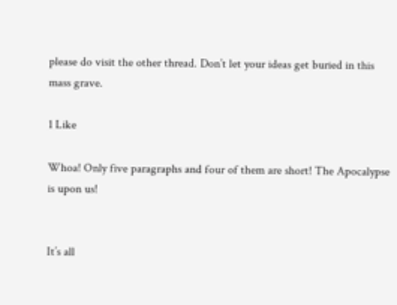please do visit the other thread. Don’t let your ideas get buried in this mass grave.

1 Like

Whoa! Only five paragraphs and four of them are short! The Apocalypse is upon us!


It’s all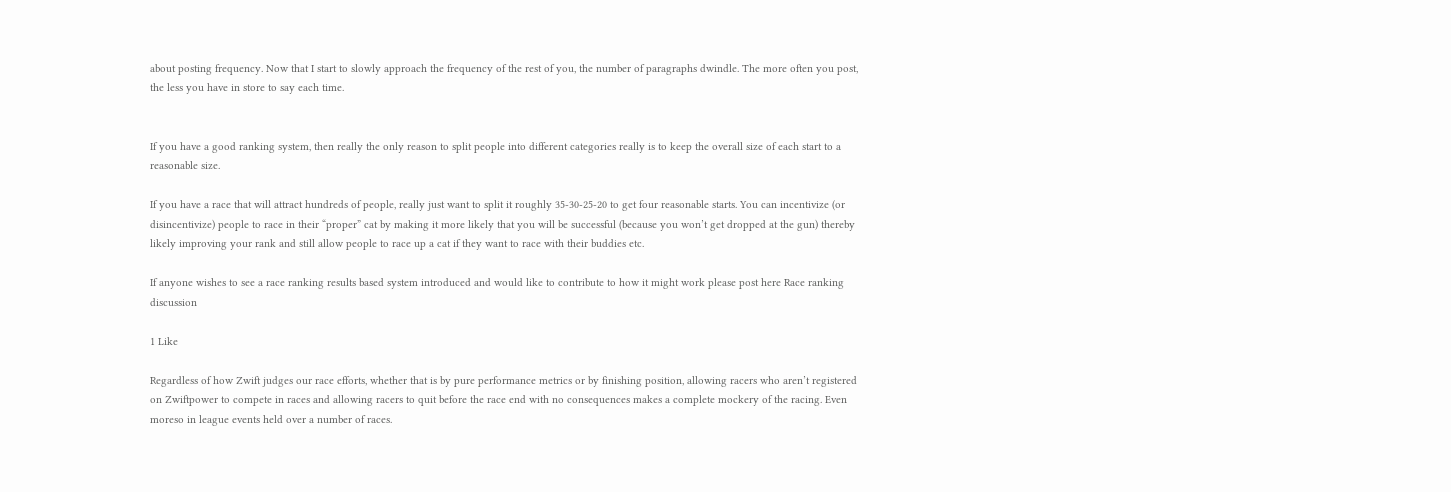about posting frequency. Now that I start to slowly approach the frequency of the rest of you, the number of paragraphs dwindle. The more often you post, the less you have in store to say each time.


If you have a good ranking system, then really the only reason to split people into different categories really is to keep the overall size of each start to a reasonable size.

If you have a race that will attract hundreds of people, really just want to split it roughly 35-30-25-20 to get four reasonable starts. You can incentivize (or disincentivize) people to race in their “proper” cat by making it more likely that you will be successful (because you won’t get dropped at the gun) thereby likely improving your rank and still allow people to race up a cat if they want to race with their buddies etc.

If anyone wishes to see a race ranking results based system introduced and would like to contribute to how it might work please post here Race ranking discussion

1 Like

Regardless of how Zwift judges our race efforts, whether that is by pure performance metrics or by finishing position, allowing racers who aren’t registered on Zwiftpower to compete in races and allowing racers to quit before the race end with no consequences makes a complete mockery of the racing. Even moreso in league events held over a number of races.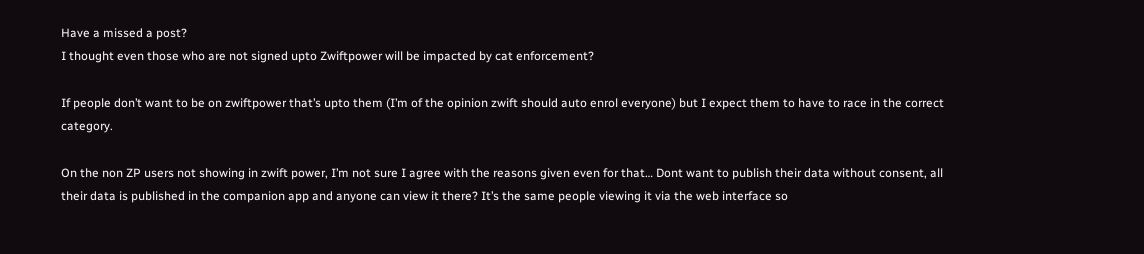Have a missed a post?
I thought even those who are not signed upto Zwiftpower will be impacted by cat enforcement?

If people don’t want to be on zwiftpower that’s upto them (I’m of the opinion zwift should auto enrol everyone) but I expect them to have to race in the correct category.

On the non ZP users not showing in zwift power, I’m not sure I agree with the reasons given even for that… Dont want to publish their data without consent, all their data is published in the companion app and anyone can view it there? It’s the same people viewing it via the web interface so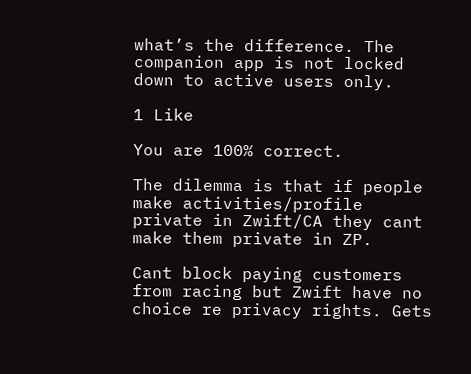what’s the difference. The companion app is not locked down to active users only.

1 Like

You are 100% correct.

The dilemma is that if people make activities/profile private in Zwift/CA they cant make them private in ZP.

Cant block paying customers from racing but Zwift have no choice re privacy rights. Gets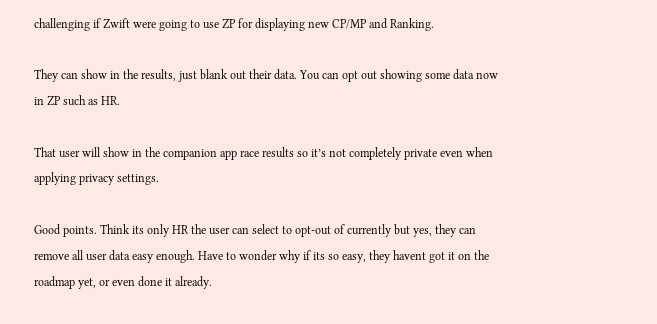challenging if Zwift were going to use ZP for displaying new CP/MP and Ranking.

They can show in the results, just blank out their data. You can opt out showing some data now in ZP such as HR.

That user will show in the companion app race results so it’s not completely private even when applying privacy settings.

Good points. Think its only HR the user can select to opt-out of currently but yes, they can remove all user data easy enough. Have to wonder why if its so easy, they havent got it on the roadmap yet, or even done it already.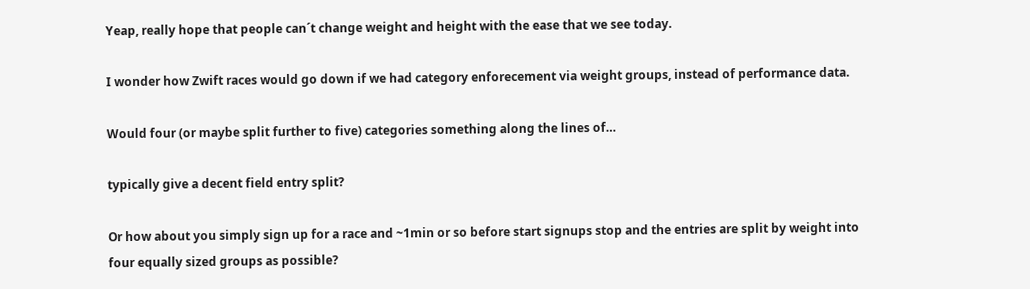Yeap, really hope that people can´t change weight and height with the ease that we see today.

I wonder how Zwift races would go down if we had category enforecement via weight groups, instead of performance data.

Would four (or maybe split further to five) categories something along the lines of…

typically give a decent field entry split?

Or how about you simply sign up for a race and ~1min or so before start signups stop and the entries are split by weight into four equally sized groups as possible?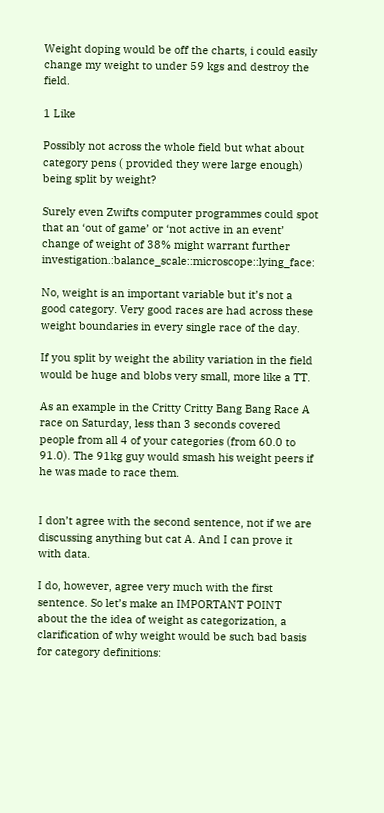Weight doping would be off the charts, i could easily change my weight to under 59 kgs and destroy the field.

1 Like

Possibly not across the whole field but what about category pens ( provided they were large enough) being split by weight?

Surely even Zwifts computer programmes could spot that an ‘out of game’ or ‘not active in an event’ change of weight of 38% might warrant further investigation.:balance_scale::microscope::lying_face:

No, weight is an important variable but it’s not a good category. Very good races are had across these weight boundaries in every single race of the day.

If you split by weight the ability variation in the field would be huge and blobs very small, more like a TT.

As an example in the Critty Critty Bang Bang Race A race on Saturday, less than 3 seconds covered people from all 4 of your categories (from 60.0 to 91.0). The 91kg guy would smash his weight peers if he was made to race them.


I don’t agree with the second sentence, not if we are discussing anything but cat A. And I can prove it with data.

I do, however, agree very much with the first sentence. So let’s make an IMPORTANT POINT about the the idea of weight as categorization, a clarification of why weight would be such bad basis for category definitions: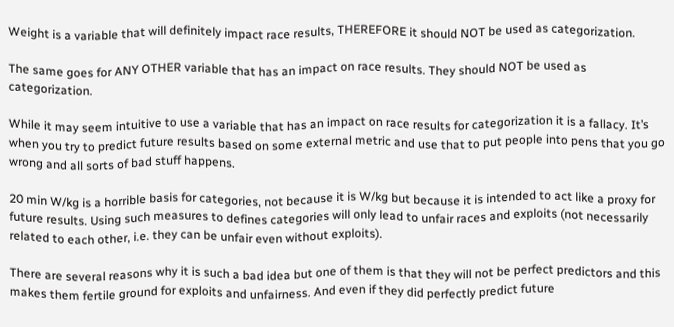Weight is a variable that will definitely impact race results, THEREFORE it should NOT be used as categorization.

The same goes for ANY OTHER variable that has an impact on race results. They should NOT be used as categorization.

While it may seem intuitive to use a variable that has an impact on race results for categorization it is a fallacy. It’s when you try to predict future results based on some external metric and use that to put people into pens that you go wrong and all sorts of bad stuff happens.

20 min W/kg is a horrible basis for categories, not because it is W/kg but because it is intended to act like a proxy for future results. Using such measures to defines categories will only lead to unfair races and exploits (not necessarily related to each other, i.e. they can be unfair even without exploits).

There are several reasons why it is such a bad idea but one of them is that they will not be perfect predictors and this makes them fertile ground for exploits and unfairness. And even if they did perfectly predict future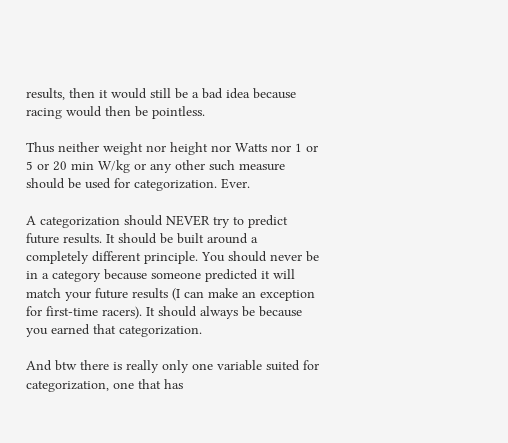results, then it would still be a bad idea because racing would then be pointless.

Thus neither weight nor height nor Watts nor 1 or 5 or 20 min W/kg or any other such measure should be used for categorization. Ever.

A categorization should NEVER try to predict future results. It should be built around a completely different principle. You should never be in a category because someone predicted it will match your future results (I can make an exception for first-time racers). It should always be because you earned that categorization.

And btw there is really only one variable suited for categorization, one that has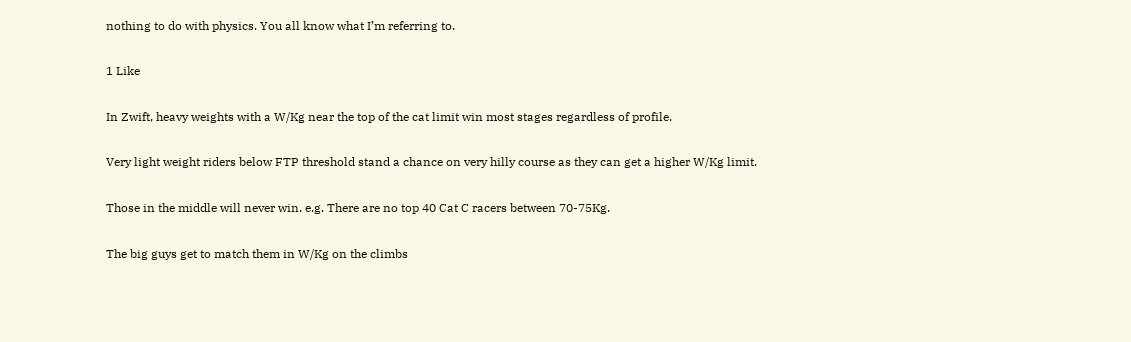nothing to do with physics. You all know what I’m referring to.

1 Like

In Zwift, heavy weights with a W/Kg near the top of the cat limit win most stages regardless of profile.

Very light weight riders below FTP threshold stand a chance on very hilly course as they can get a higher W/Kg limit.

Those in the middle will never win. e.g. There are no top 40 Cat C racers between 70-75Kg.

The big guys get to match them in W/Kg on the climbs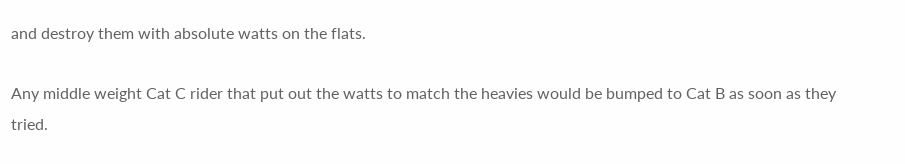and destroy them with absolute watts on the flats.

Any middle weight Cat C rider that put out the watts to match the heavies would be bumped to Cat B as soon as they tried.